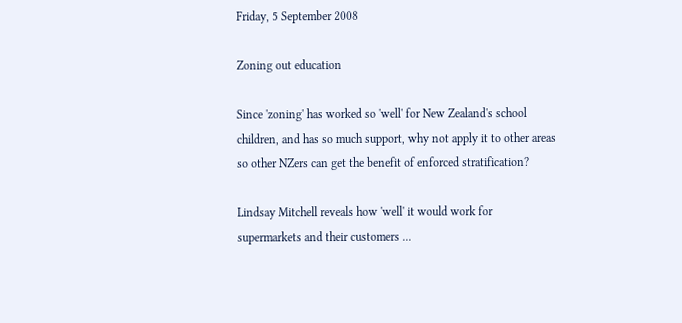Friday, 5 September 2008

Zoning out education

Since 'zoning' has worked so 'well' for New Zealand's school children, and has so much support, why not apply it to other areas so other NZers can get the benefit of enforced stratification?

Lindsay Mitchell reveals how 'well' it would work for supermarkets and their customers ...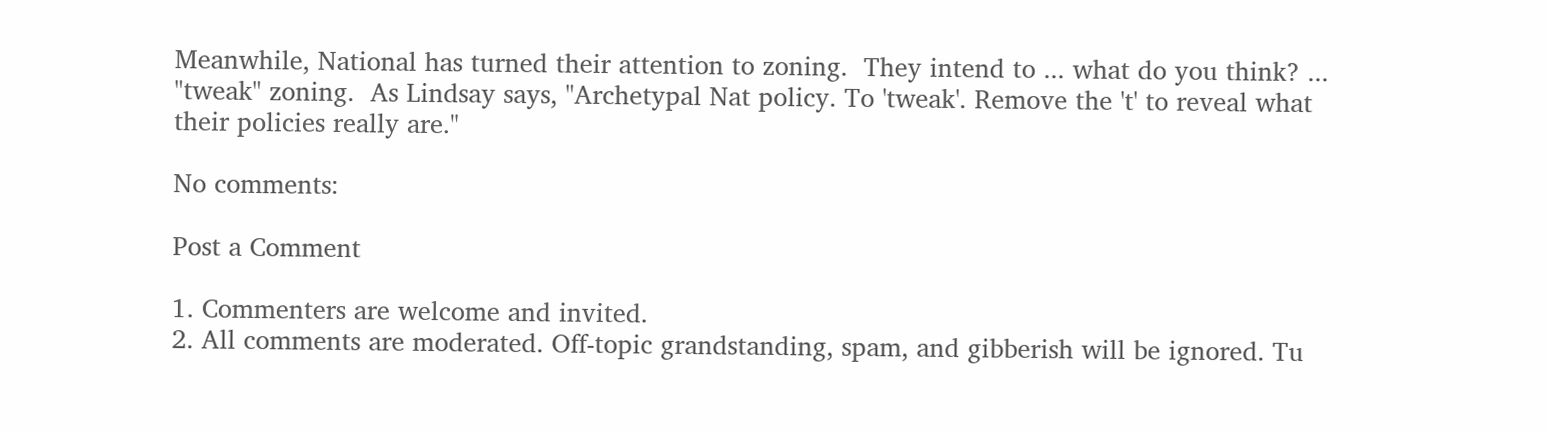Meanwhile, National has turned their attention to zoning.  They intend to ... what do you think? ... "tweak" zoning.  As Lindsay says, "Archetypal Nat policy. To 'tweak'. Remove the 't' to reveal what their policies really are."

No comments:

Post a Comment

1. Commenters are welcome and invited.
2. All comments are moderated. Off-topic grandstanding, spam, and gibberish will be ignored. Tu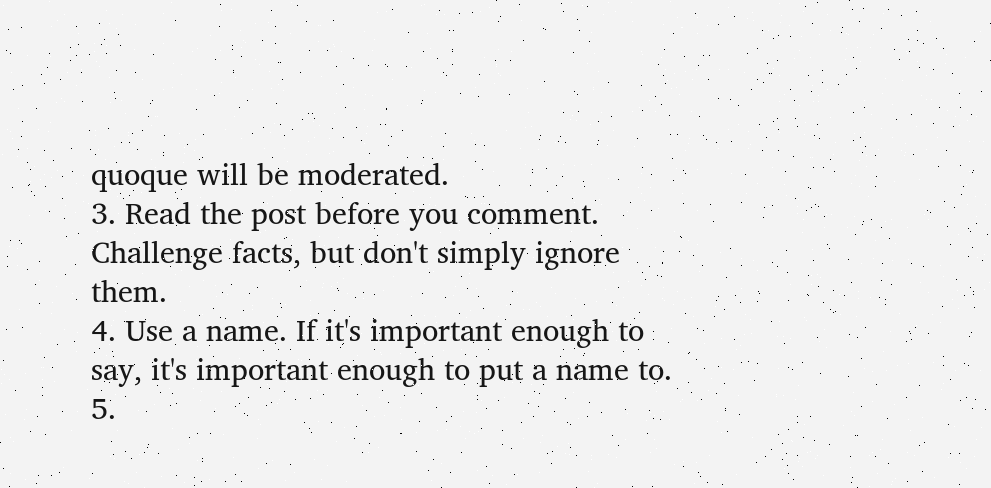quoque will be moderated.
3. Read the post before you comment. Challenge facts, but don't simply ignore them.
4. Use a name. If it's important enough to say, it's important enough to put a name to.
5.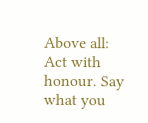Above all: Act with honour. Say what you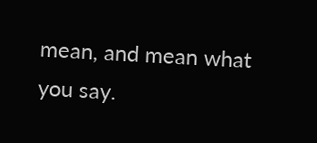mean, and mean what you say.